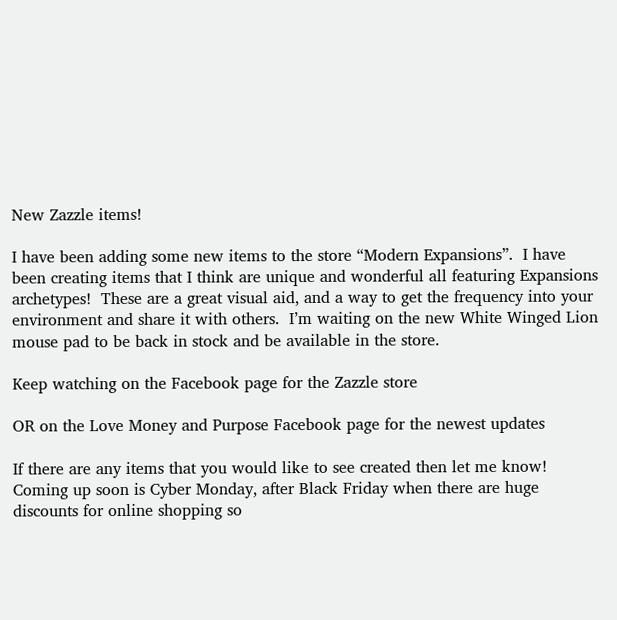New Zazzle items!

I have been adding some new items to the store “Modern Expansions”.  I have been creating items that I think are unique and wonderful all featuring Expansions archetypes!  These are a great visual aid, and a way to get the frequency into your environment and share it with others.  I’m waiting on the new White Winged Lion mouse pad to be back in stock and be available in the store.

Keep watching on the Facebook page for the Zazzle store

OR on the Love Money and Purpose Facebook page for the newest updates

If there are any items that you would like to see created then let me know!  Coming up soon is Cyber Monday, after Black Friday when there are huge discounts for online shopping so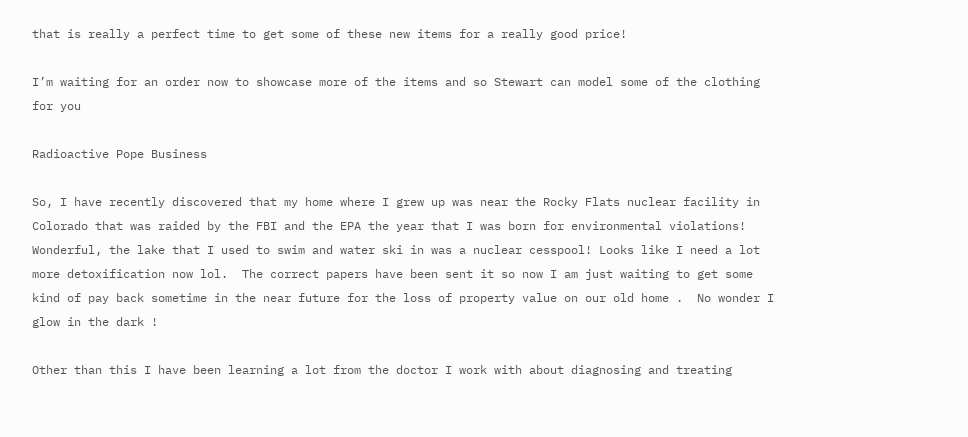that is really a perfect time to get some of these new items for a really good price!

I’m waiting for an order now to showcase more of the items and so Stewart can model some of the clothing for you

Radioactive Pope Business

So, I have recently discovered that my home where I grew up was near the Rocky Flats nuclear facility in Colorado that was raided by the FBI and the EPA the year that I was born for environmental violations!  Wonderful, the lake that I used to swim and water ski in was a nuclear cesspool! Looks like I need a lot more detoxification now lol.  The correct papers have been sent it so now I am just waiting to get some kind of pay back sometime in the near future for the loss of property value on our old home .  No wonder I glow in the dark !

Other than this I have been learning a lot from the doctor I work with about diagnosing and treating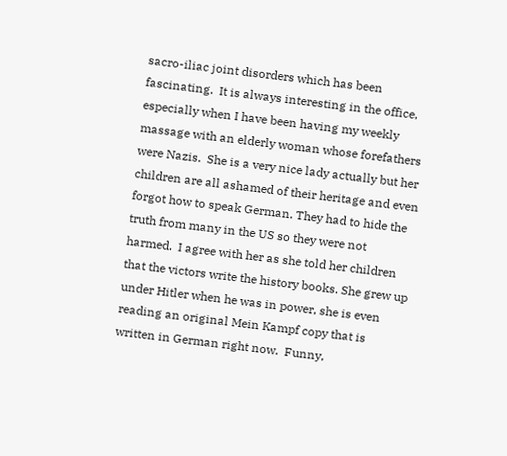sacro-iliac joint disorders which has been fascinating.  It is always interesting in the office, especially when I have been having my weekly massage with an elderly woman whose forefathers were Nazis.  She is a very nice lady actually but her children are all ashamed of their heritage and even forgot how to speak German. They had to hide the truth from many in the US so they were not harmed.  I agree with her as she told her children that the victors write the history books. She grew up under Hitler when he was in power, she is even reading an original Mein Kampf copy that is written in German right now.  Funny,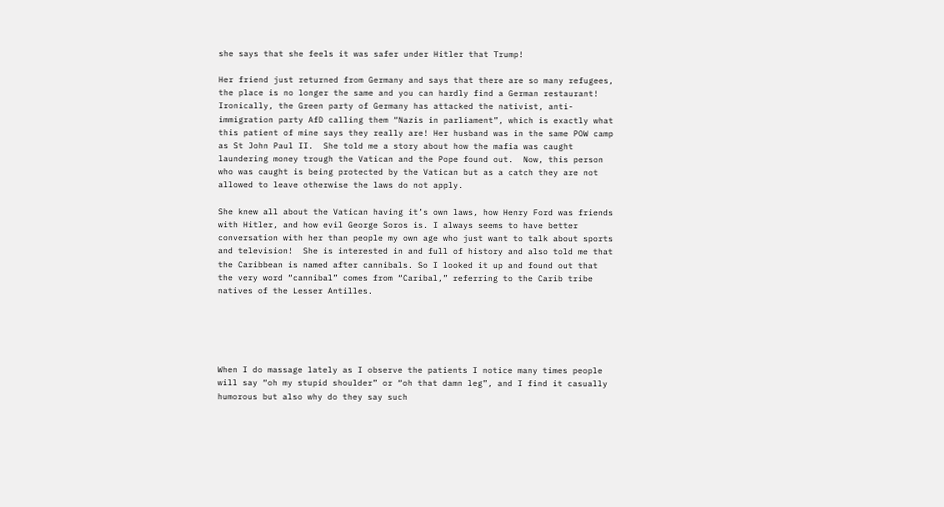she says that she feels it was safer under Hitler that Trump!

Her friend just returned from Germany and says that there are so many refugees, the place is no longer the same and you can hardly find a German restaurant!  Ironically, the Green party of Germany has attacked the nativist, anti-immigration party AfD calling them “Nazis in parliament”, which is exactly what this patient of mine says they really are! Her husband was in the same POW camp as St John Paul II.  She told me a story about how the mafia was caught laundering money trough the Vatican and the Pope found out.  Now, this person who was caught is being protected by the Vatican but as a catch they are not allowed to leave otherwise the laws do not apply.

She knew all about the Vatican having it’s own laws, how Henry Ford was friends with Hitler, and how evil George Soros is. I always seems to have better conversation with her than people my own age who just want to talk about sports and television!  She is interested in and full of history and also told me that the Caribbean is named after cannibals. So I looked it up and found out that the very word “cannibal” comes from “Caribal,” referring to the Carib tribe natives of the Lesser Antilles.





When I do massage lately as I observe the patients I notice many times people will say “oh my stupid shoulder” or “oh that damn leg”, and I find it casually humorous but also why do they say such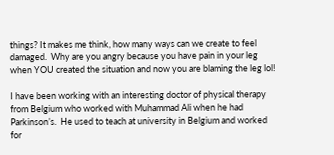things? It makes me think, how many ways can we create to feel damaged.  Why are you angry because you have pain in your leg when YOU created the situation and now you are blaming the leg lol!

I have been working with an interesting doctor of physical therapy from Belgium who worked with Muhammad Ali when he had Parkinson’s.  He used to teach at university in Belgium and worked for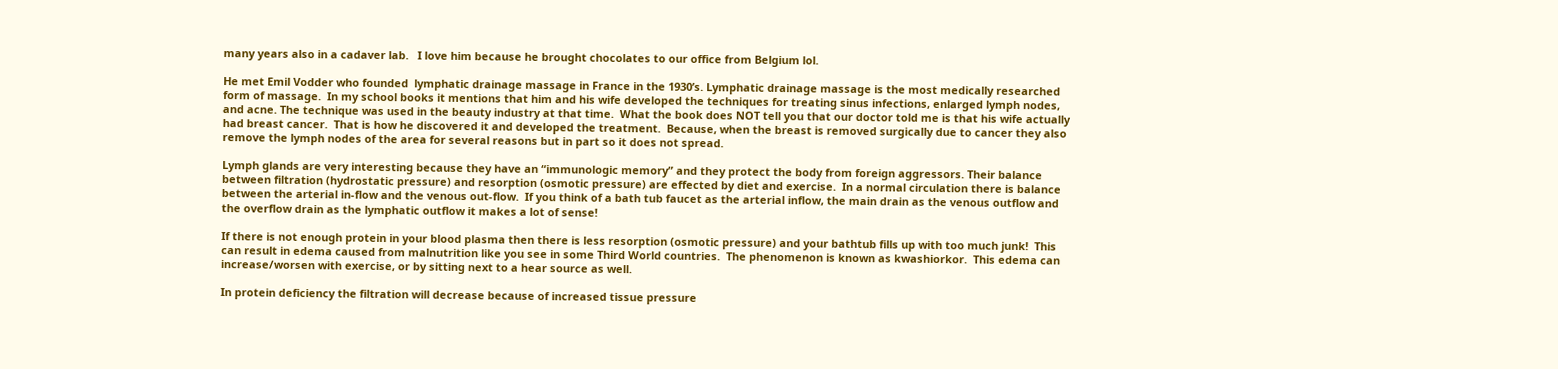many years also in a cadaver lab.   I love him because he brought chocolates to our office from Belgium lol.

He met Emil Vodder who founded  lymphatic drainage massage in France in the 1930’s. Lymphatic drainage massage is the most medically researched form of massage.  In my school books it mentions that him and his wife developed the techniques for treating sinus infections, enlarged lymph nodes, and acne. The technique was used in the beauty industry at that time.  What the book does NOT tell you that our doctor told me is that his wife actually had breast cancer.  That is how he discovered it and developed the treatment.  Because, when the breast is removed surgically due to cancer they also remove the lymph nodes of the area for several reasons but in part so it does not spread.

Lymph glands are very interesting because they have an “immunologic memory” and they protect the body from foreign aggressors. Their balance between filtration (hydrostatic pressure) and resorption (osmotic pressure) are effected by diet and exercise.  In a normal circulation there is balance between the arterial in-flow and the venous out-flow.  If you think of a bath tub faucet as the arterial inflow, the main drain as the venous outflow and the overflow drain as the lymphatic outflow it makes a lot of sense!

If there is not enough protein in your blood plasma then there is less resorption (osmotic pressure) and your bathtub fills up with too much junk!  This can result in edema caused from malnutrition like you see in some Third World countries.  The phenomenon is known as kwashiorkor.  This edema can increase/worsen with exercise, or by sitting next to a hear source as well.

In protein deficiency the filtration will decrease because of increased tissue pressure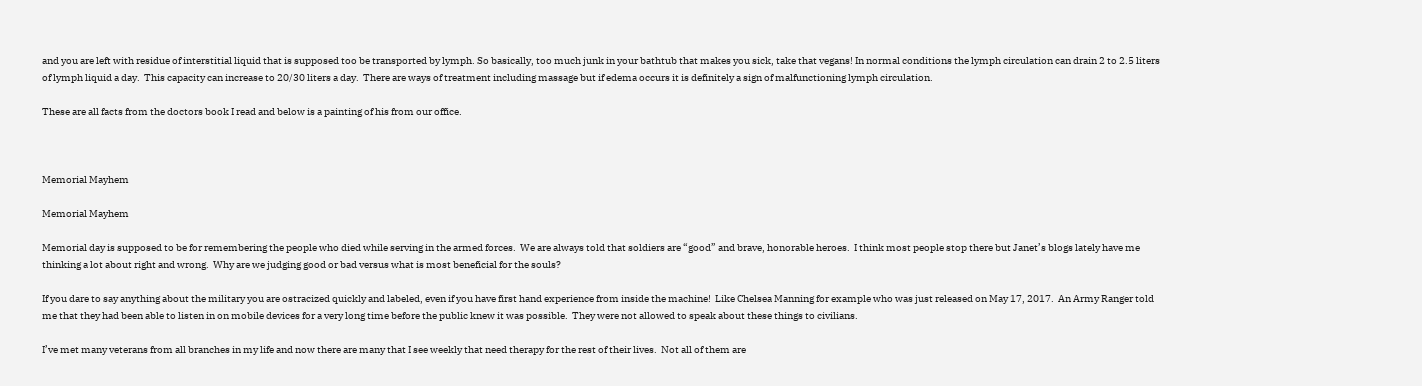and you are left with residue of interstitial liquid that is supposed too be transported by lymph. So basically, too much junk in your bathtub that makes you sick, take that vegans! In normal conditions the lymph circulation can drain 2 to 2.5 liters of lymph liquid a day.  This capacity can increase to 20/30 liters a day.  There are ways of treatment including massage but if edema occurs it is definitely a sign of malfunctioning lymph circulation.

These are all facts from the doctors book I read and below is a painting of his from our office.



Memorial Mayhem

Memorial Mayhem

Memorial day is supposed to be for remembering the people who died while serving in the armed forces.  We are always told that soldiers are “good” and brave, honorable heroes.  I think most people stop there but Janet’s blogs lately have me thinking a lot about right and wrong.  Why are we judging good or bad versus what is most beneficial for the souls?

If you dare to say anything about the military you are ostracized quickly and labeled, even if you have first hand experience from inside the machine!  Like Chelsea Manning for example who was just released on May 17, 2017.  An Army Ranger told me that they had been able to listen in on mobile devices for a very long time before the public knew it was possible.  They were not allowed to speak about these things to civilians.

I’ve met many veterans from all branches in my life and now there are many that I see weekly that need therapy for the rest of their lives.  Not all of them are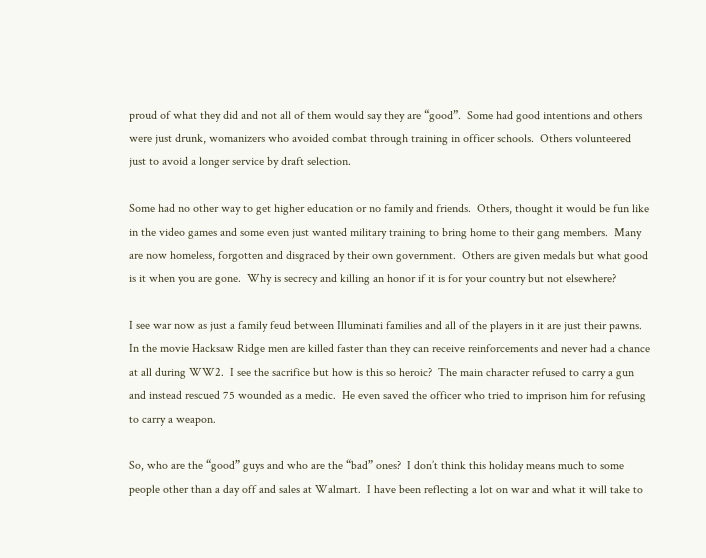proud of what they did and not all of them would say they are “good”.  Some had good intentions and others were just drunk, womanizers who avoided combat through training in officer schools.  Others volunteered just to avoid a longer service by draft selection.

Some had no other way to get higher education or no family and friends.  Others, thought it would be fun like in the video games and some even just wanted military training to bring home to their gang members.  Many are now homeless, forgotten and disgraced by their own government.  Others are given medals but what good is it when you are gone.  Why is secrecy and killing an honor if it is for your country but not elsewhere?

I see war now as just a family feud between Illuminati families and all of the players in it are just their pawns.  In the movie Hacksaw Ridge men are killed faster than they can receive reinforcements and never had a chance at all during WW2.  I see the sacrifice but how is this so heroic?  The main character refused to carry a gun and instead rescued 75 wounded as a medic.  He even saved the officer who tried to imprison him for refusing to carry a weapon.

So, who are the “good” guys and who are the “bad” ones?  I don’t think this holiday means much to some people other than a day off and sales at Walmart.  I have been reflecting a lot on war and what it will take to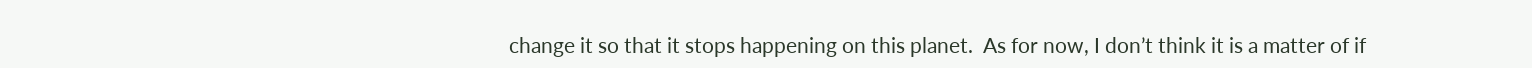change it so that it stops happening on this planet.  As for now, I don’t think it is a matter of if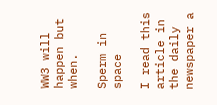WW3 will happen but when.

Sperm in space

I read this article in the daily newspaper a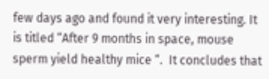few days ago and found it very interesting. It is titled “After 9 months in space, mouse sperm yield healthy mice “.  It concludes that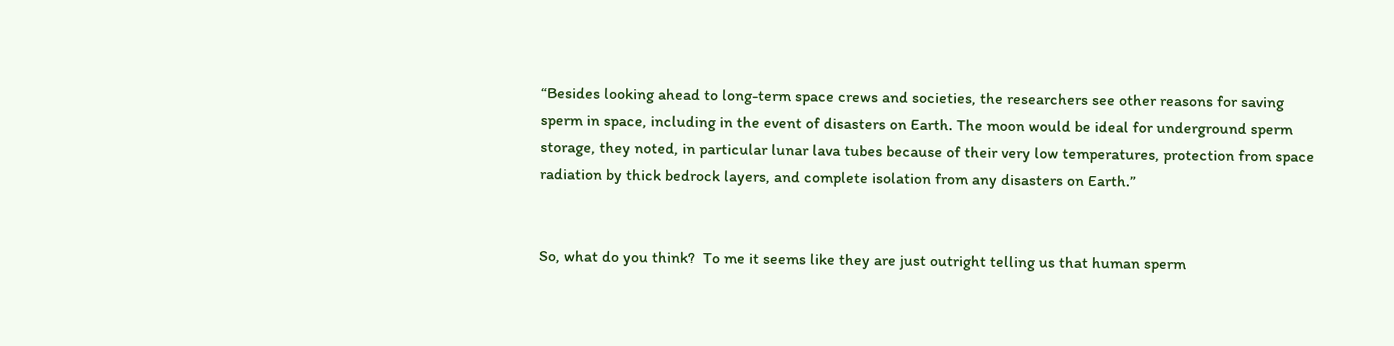“Besides looking ahead to long-term space crews and societies, the researchers see other reasons for saving sperm in space, including in the event of disasters on Earth. The moon would be ideal for underground sperm storage, they noted, in particular lunar lava tubes because of their very low temperatures, protection from space radiation by thick bedrock layers, and complete isolation from any disasters on Earth.”


So, what do you think?  To me it seems like they are just outright telling us that human sperm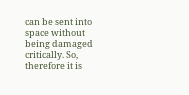can be sent into space without being damaged critically. So, therefore it is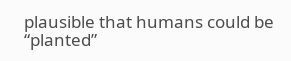plausible that humans could be “planted”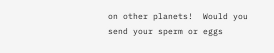on other planets!  Would you send your sperm or eggs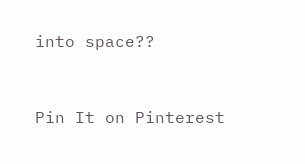into space??



Pin It on Pinterest